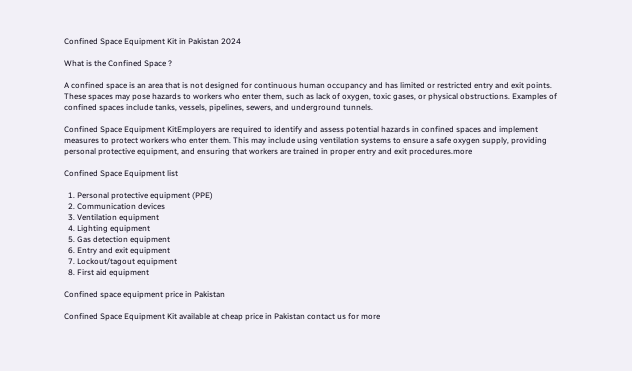Confined Space Equipment Kit in Pakistan 2024

What is the Confined Space ?

A confined space is an area that is not designed for continuous human occupancy and has limited or restricted entry and exit points. These spaces may pose hazards to workers who enter them, such as lack of oxygen, toxic gases, or physical obstructions. Examples of confined spaces include tanks, vessels, pipelines, sewers, and underground tunnels.

Confined Space Equipment KitEmployers are required to identify and assess potential hazards in confined spaces and implement measures to protect workers who enter them. This may include using ventilation systems to ensure a safe oxygen supply, providing personal protective equipment, and ensuring that workers are trained in proper entry and exit procedures.more

Confined Space Equipment list

  1. Personal protective equipment (PPE)
  2. Communication devices
  3. Ventilation equipment
  4. Lighting equipment
  5. Gas detection equipment
  6. Entry and exit equipment
  7. Lockout/tagout equipment
  8. First aid equipment

Confined space equipment price in Pakistan

Confined Space Equipment Kit available at cheap price in Pakistan contact us for more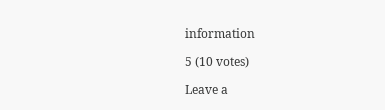information

5 (10 votes)

Leave a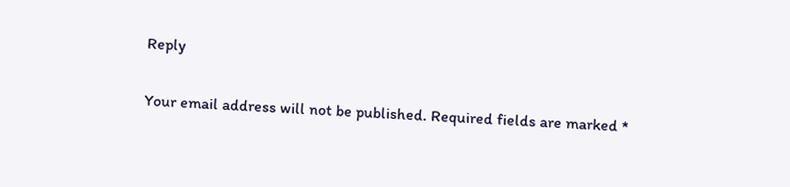Reply

Your email address will not be published. Required fields are marked *